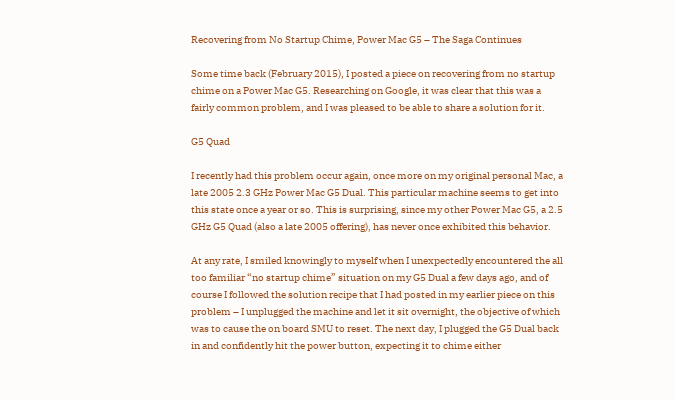Recovering from No Startup Chime, Power Mac G5 – The Saga Continues

Some time back (February 2015), I posted a piece on recovering from no startup chime on a Power Mac G5. Researching on Google, it was clear that this was a fairly common problem, and I was pleased to be able to share a solution for it.

G5 Quad

I recently had this problem occur again, once more on my original personal Mac, a late 2005 2.3 GHz Power Mac G5 Dual. This particular machine seems to get into this state once a year or so. This is surprising, since my other Power Mac G5, a 2.5 GHz G5 Quad (also a late 2005 offering), has never once exhibited this behavior.

At any rate, I smiled knowingly to myself when I unexpectedly encountered the all too familiar “no startup chime” situation on my G5 Dual a few days ago, and of course I followed the solution recipe that I had posted in my earlier piece on this problem – I unplugged the machine and let it sit overnight, the objective of which was to cause the on board SMU to reset. The next day, I plugged the G5 Dual back in and confidently hit the power button, expecting it to chime either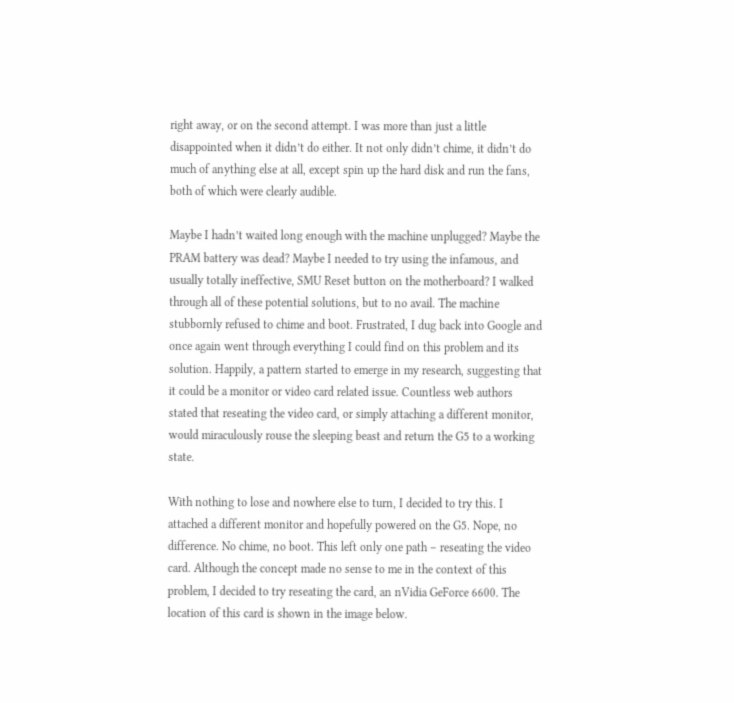right away, or on the second attempt. I was more than just a little disappointed when it didn’t do either. It not only didn’t chime, it didn’t do much of anything else at all, except spin up the hard disk and run the fans, both of which were clearly audible.

Maybe I hadn’t waited long enough with the machine unplugged? Maybe the PRAM battery was dead? Maybe I needed to try using the infamous, and usually totally ineffective, SMU Reset button on the motherboard? I walked through all of these potential solutions, but to no avail. The machine stubbornly refused to chime and boot. Frustrated, I dug back into Google and once again went through everything I could find on this problem and its solution. Happily, a pattern started to emerge in my research, suggesting that it could be a monitor or video card related issue. Countless web authors stated that reseating the video card, or simply attaching a different monitor, would miraculously rouse the sleeping beast and return the G5 to a working state.

With nothing to lose and nowhere else to turn, I decided to try this. I attached a different monitor and hopefully powered on the G5. Nope, no difference. No chime, no boot. This left only one path – reseating the video card. Although the concept made no sense to me in the context of this problem, I decided to try reseating the card, an nVidia GeForce 6600. The location of this card is shown in the image below.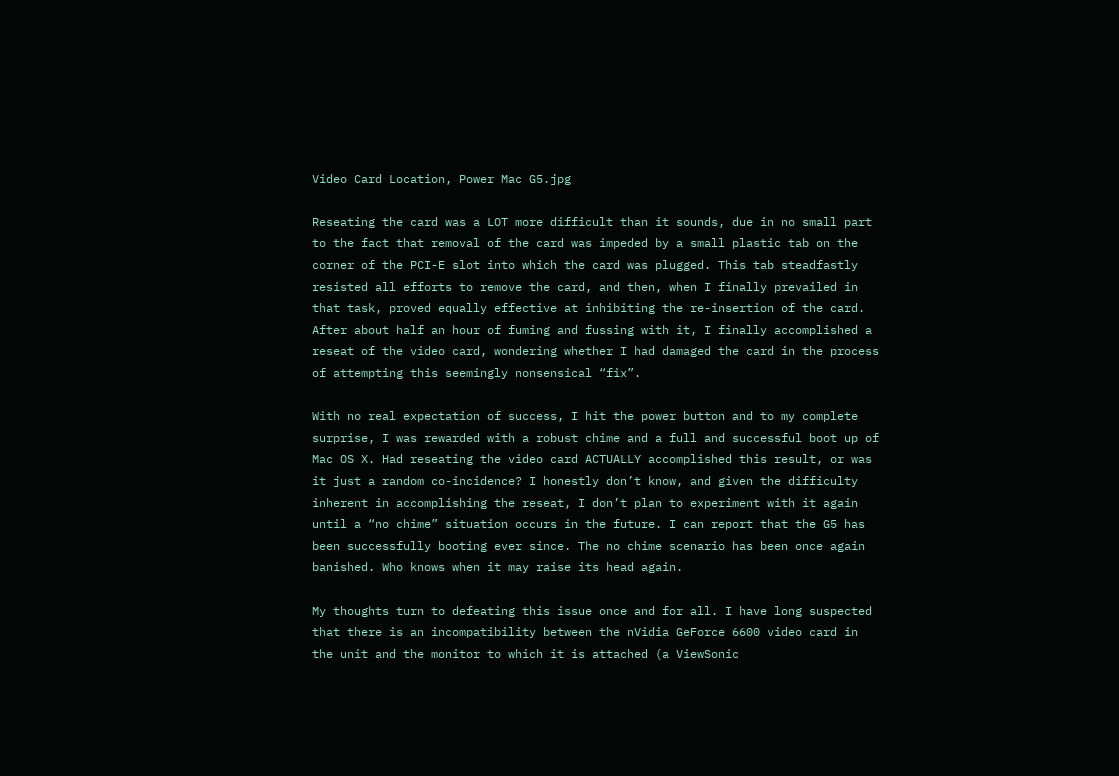Video Card Location, Power Mac G5.jpg

Reseating the card was a LOT more difficult than it sounds, due in no small part to the fact that removal of the card was impeded by a small plastic tab on the corner of the PCI-E slot into which the card was plugged. This tab steadfastly resisted all efforts to remove the card, and then, when I finally prevailed in that task, proved equally effective at inhibiting the re-insertion of the card. After about half an hour of fuming and fussing with it, I finally accomplished a reseat of the video card, wondering whether I had damaged the card in the process of attempting this seemingly nonsensical “fix”.

With no real expectation of success, I hit the power button and to my complete surprise, I was rewarded with a robust chime and a full and successful boot up of Mac OS X. Had reseating the video card ACTUALLY accomplished this result, or was it just a random co-incidence? I honestly don’t know, and given the difficulty inherent in accomplishing the reseat, I don’t plan to experiment with it again until a “no chime” situation occurs in the future. I can report that the G5 has been successfully booting ever since. The no chime scenario has been once again banished. Who knows when it may raise its head again.

My thoughts turn to defeating this issue once and for all. I have long suspected that there is an incompatibility between the nVidia GeForce 6600 video card in the unit and the monitor to which it is attached (a ViewSonic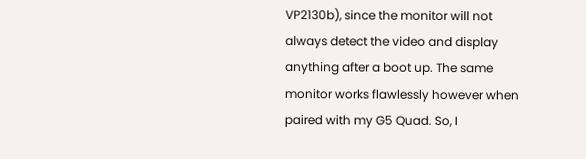VP2130b), since the monitor will not always detect the video and display anything after a boot up. The same monitor works flawlessly however when paired with my G5 Quad. So, I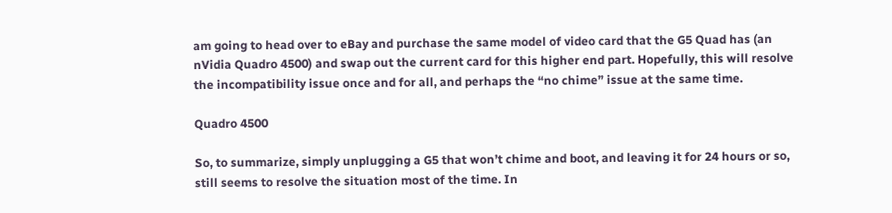am going to head over to eBay and purchase the same model of video card that the G5 Quad has (an nVidia Quadro 4500) and swap out the current card for this higher end part. Hopefully, this will resolve the incompatibility issue once and for all, and perhaps the “no chime” issue at the same time.

Quadro 4500

So, to summarize, simply unplugging a G5 that won’t chime and boot, and leaving it for 24 hours or so, still seems to resolve the situation most of the time. In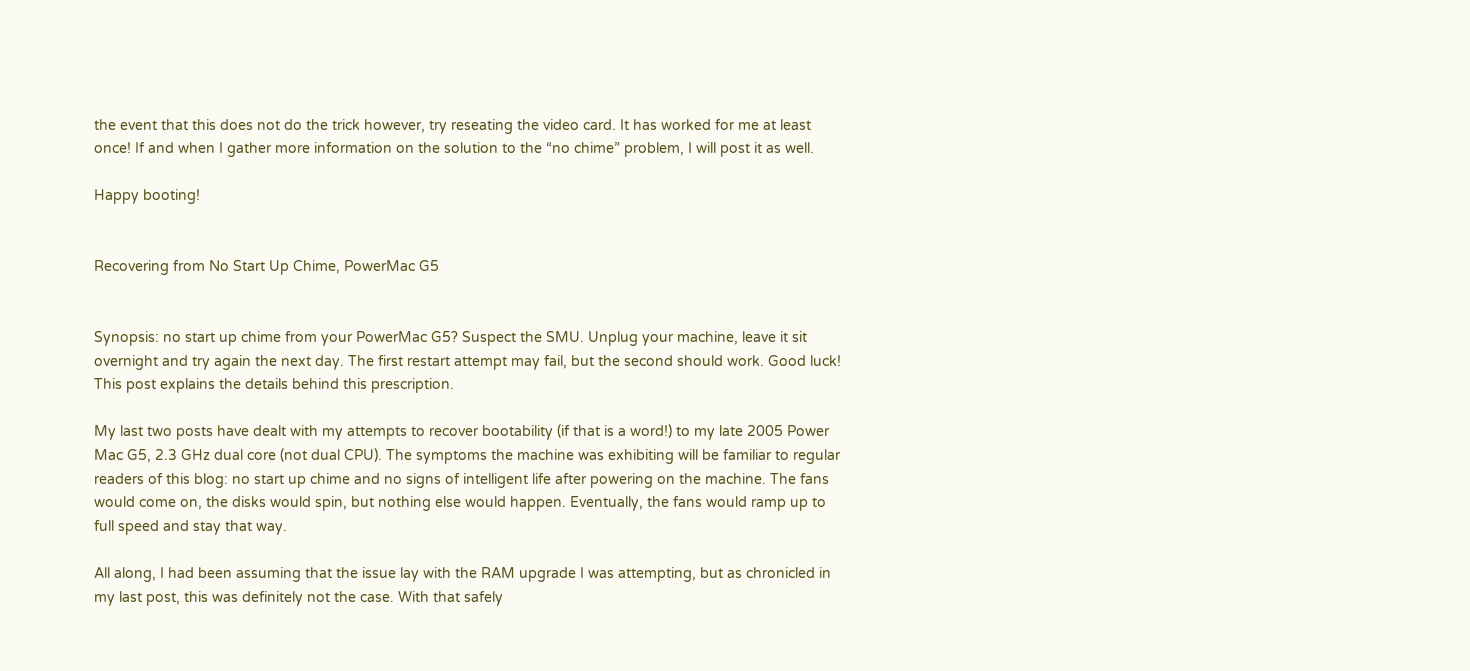the event that this does not do the trick however, try reseating the video card. It has worked for me at least once! If and when I gather more information on the solution to the “no chime” problem, I will post it as well.

Happy booting!


Recovering from No Start Up Chime, PowerMac G5


Synopsis: no start up chime from your PowerMac G5? Suspect the SMU. Unplug your machine, leave it sit overnight and try again the next day. The first restart attempt may fail, but the second should work. Good luck! This post explains the details behind this prescription.

My last two posts have dealt with my attempts to recover bootability (if that is a word!) to my late 2005 Power Mac G5, 2.3 GHz dual core (not dual CPU). The symptoms the machine was exhibiting will be familiar to regular readers of this blog: no start up chime and no signs of intelligent life after powering on the machine. The fans would come on, the disks would spin, but nothing else would happen. Eventually, the fans would ramp up to full speed and stay that way.

All along, I had been assuming that the issue lay with the RAM upgrade I was attempting, but as chronicled in my last post, this was definitely not the case. With that safely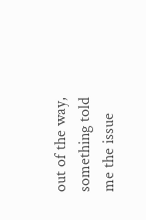out of the way, something told me the issue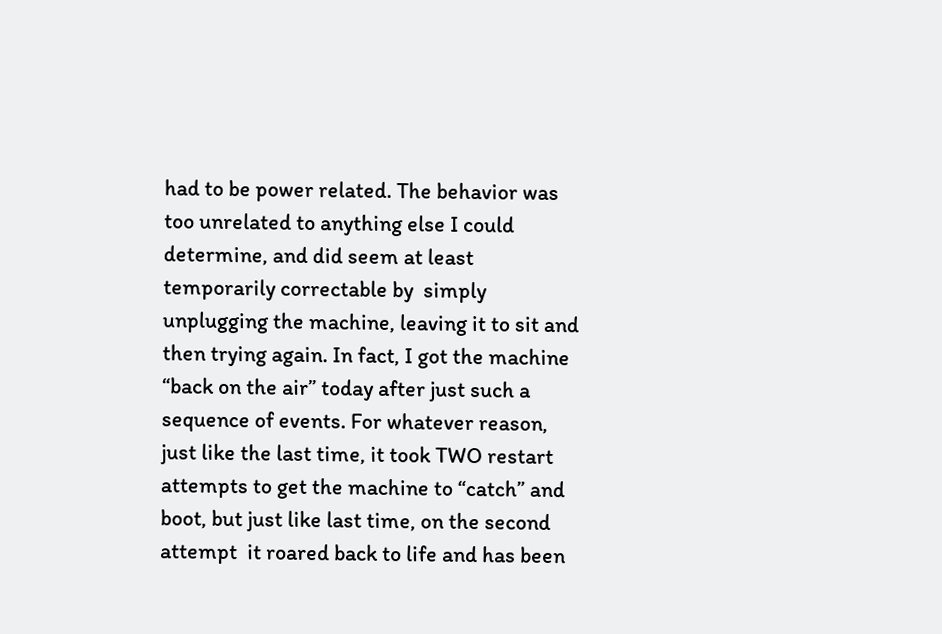had to be power related. The behavior was too unrelated to anything else I could determine, and did seem at least temporarily correctable by  simply unplugging the machine, leaving it to sit and then trying again. In fact, I got the machine “back on the air” today after just such a sequence of events. For whatever reason, just like the last time, it took TWO restart attempts to get the machine to “catch” and boot, but just like last time, on the second attempt  it roared back to life and has been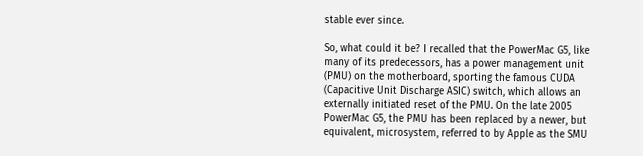stable ever since.

So, what could it be? I recalled that the PowerMac G5, like many of its predecessors, has a power management unit (PMU) on the motherboard, sporting the famous CUDA (Capacitive Unit Discharge ASIC) switch, which allows an externally initiated reset of the PMU. On the late 2005 PowerMac G5, the PMU has been replaced by a newer, but equivalent, microsystem, referred to by Apple as the SMU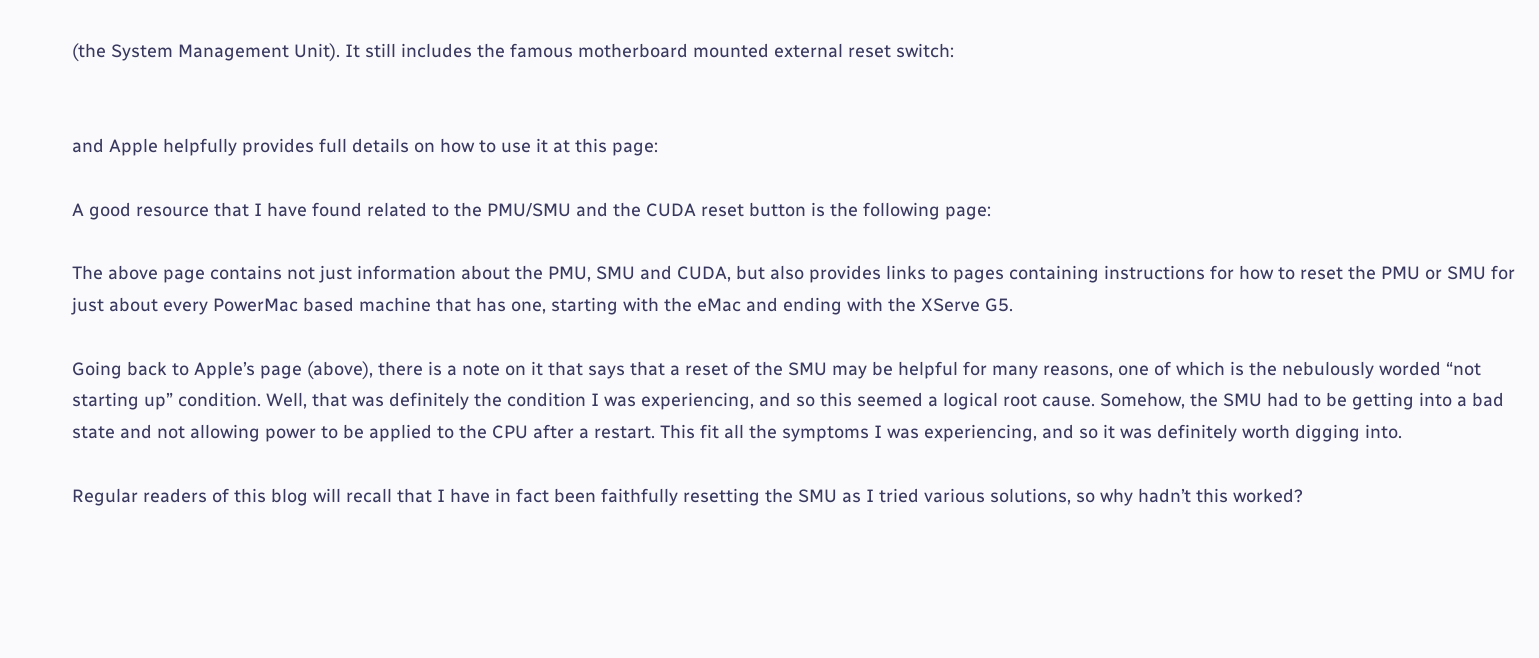(the System Management Unit). It still includes the famous motherboard mounted external reset switch:


and Apple helpfully provides full details on how to use it at this page:

A good resource that I have found related to the PMU/SMU and the CUDA reset button is the following page:

The above page contains not just information about the PMU, SMU and CUDA, but also provides links to pages containing instructions for how to reset the PMU or SMU for just about every PowerMac based machine that has one, starting with the eMac and ending with the XServe G5.

Going back to Apple’s page (above), there is a note on it that says that a reset of the SMU may be helpful for many reasons, one of which is the nebulously worded “not starting up” condition. Well, that was definitely the condition I was experiencing, and so this seemed a logical root cause. Somehow, the SMU had to be getting into a bad state and not allowing power to be applied to the CPU after a restart. This fit all the symptoms I was experiencing, and so it was definitely worth digging into.

Regular readers of this blog will recall that I have in fact been faithfully resetting the SMU as I tried various solutions, so why hadn’t this worked?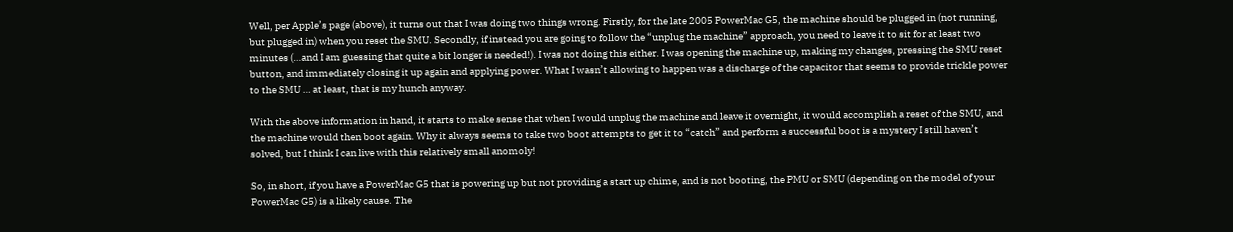Well, per Apple’s page (above), it turns out that I was doing two things wrong. Firstly, for the late 2005 PowerMac G5, the machine should be plugged in (not running, but plugged in) when you reset the SMU. Secondly, if instead you are going to follow the “unplug the machine” approach, you need to leave it to sit for at least two minutes (…and I am guessing that quite a bit longer is needed!). I was not doing this either. I was opening the machine up, making my changes, pressing the SMU reset button, and immediately closing it up again and applying power. What I wasn’t allowing to happen was a discharge of the capacitor that seems to provide trickle power to the SMU … at least, that is my hunch anyway.

With the above information in hand, it starts to make sense that when I would unplug the machine and leave it overnight, it would accomplish a reset of the SMU, and the machine would then boot again. Why it always seems to take two boot attempts to get it to “catch” and perform a successful boot is a mystery I still haven’t solved, but I think I can live with this relatively small anomoly!

So, in short, if you have a PowerMac G5 that is powering up but not providing a start up chime, and is not booting, the PMU or SMU (depending on the model of your PowerMac G5) is a likely cause. The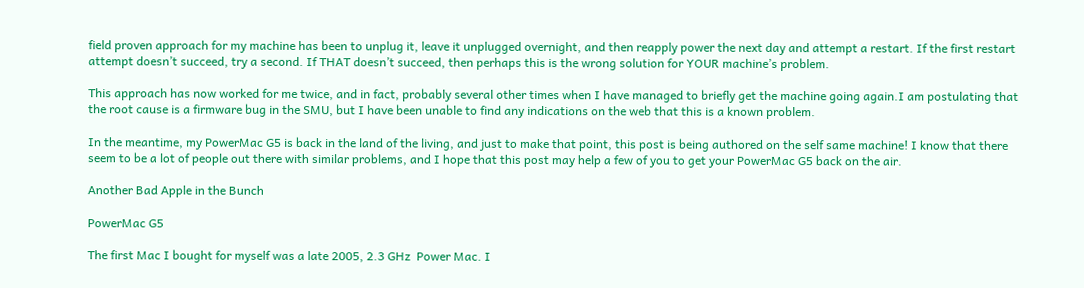field proven approach for my machine has been to unplug it, leave it unplugged overnight, and then reapply power the next day and attempt a restart. If the first restart attempt doesn’t succeed, try a second. If THAT doesn’t succeed, then perhaps this is the wrong solution for YOUR machine’s problem.

This approach has now worked for me twice, and in fact, probably several other times when I have managed to briefly get the machine going again.I am postulating that the root cause is a firmware bug in the SMU, but I have been unable to find any indications on the web that this is a known problem.

In the meantime, my PowerMac G5 is back in the land of the living, and just to make that point, this post is being authored on the self same machine! I know that there seem to be a lot of people out there with similar problems, and I hope that this post may help a few of you to get your PowerMac G5 back on the air.

Another Bad Apple in the Bunch

PowerMac G5

The first Mac I bought for myself was a late 2005, 2.3 GHz  Power Mac. I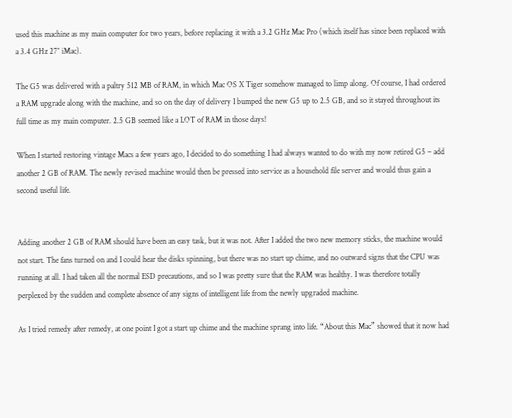used this machine as my main computer for two years, before replacing it with a 3.2 GHz Mac Pro (which itself has since been replaced with a 3.4 GHz 27″ iMac).

The G5 was delivered with a paltry 512 MB of RAM, in which Mac OS X Tiger somehow managed to limp along. Of course, I had ordered a RAM upgrade along with the machine, and so on the day of delivery I bumped the new G5 up to 2.5 GB, and so it stayed throughout its full time as my main computer. 2.5 GB seemed like a LOT of RAM in those days!

When I started restoring vintage Macs a few years ago, I decided to do something I had always wanted to do with my now retired G5 – add another 2 GB of RAM. The newly revised machine would then be pressed into service as a household file server and would thus gain a second useful life.


Adding another 2 GB of RAM should have been an easy task, but it was not. After I added the two new memory sticks, the machine would not start. The fans turned on and I could hear the disks spinning, but there was no start up chime, and no outward signs that the CPU was running at all. I had taken all the normal ESD precautions, and so I was pretty sure that the RAM was healthy. I was therefore totally perplexed by the sudden and complete absence of any signs of intelligent life from the newly upgraded machine.

As I tried remedy after remedy, at one point I got a start up chime and the machine sprang into life. “About this Mac” showed that it now had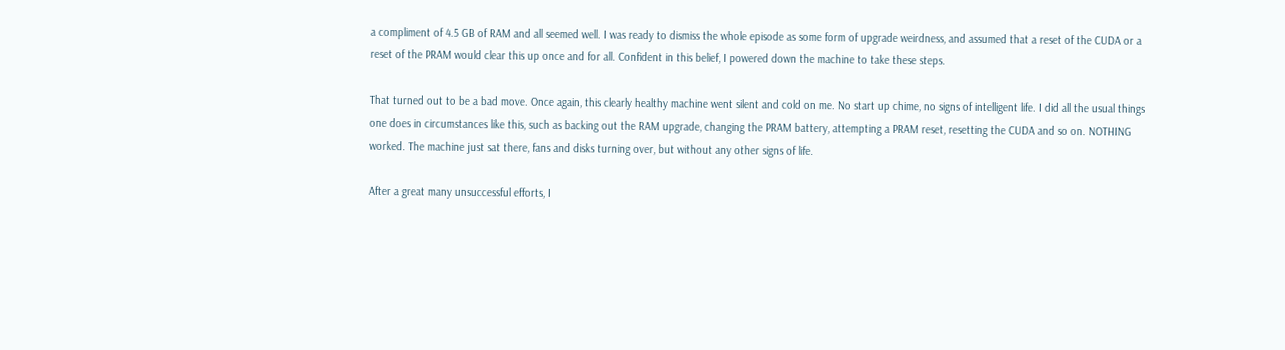a compliment of 4.5 GB of RAM and all seemed well. I was ready to dismiss the whole episode as some form of upgrade weirdness, and assumed that a reset of the CUDA or a reset of the PRAM would clear this up once and for all. Confident in this belief, I powered down the machine to take these steps.

That turned out to be a bad move. Once again, this clearly healthy machine went silent and cold on me. No start up chime, no signs of intelligent life. I did all the usual things one does in circumstances like this, such as backing out the RAM upgrade, changing the PRAM battery, attempting a PRAM reset, resetting the CUDA and so on. NOTHING worked. The machine just sat there, fans and disks turning over, but without any other signs of life.

After a great many unsuccessful efforts, I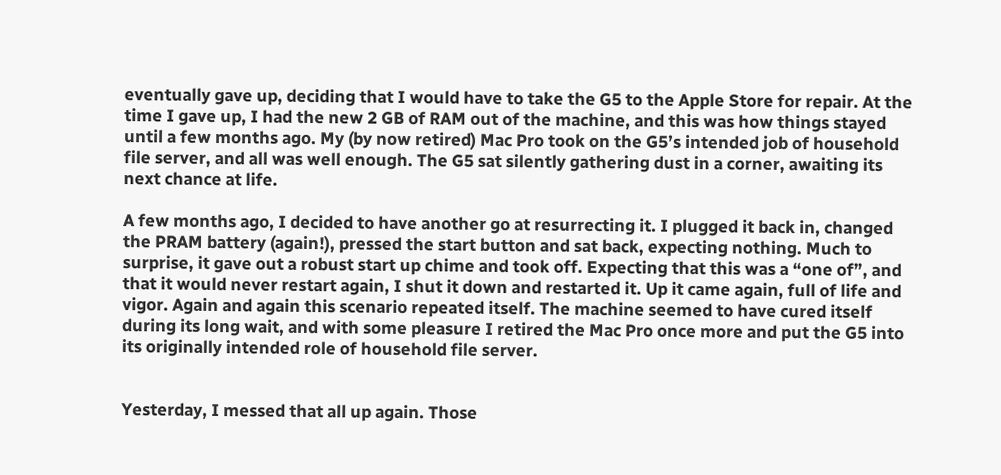eventually gave up, deciding that I would have to take the G5 to the Apple Store for repair. At the time I gave up, I had the new 2 GB of RAM out of the machine, and this was how things stayed until a few months ago. My (by now retired) Mac Pro took on the G5’s intended job of household file server, and all was well enough. The G5 sat silently gathering dust in a corner, awaiting its next chance at life.

A few months ago, I decided to have another go at resurrecting it. I plugged it back in, changed the PRAM battery (again!), pressed the start button and sat back, expecting nothing. Much to surprise, it gave out a robust start up chime and took off. Expecting that this was a “one of”, and that it would never restart again, I shut it down and restarted it. Up it came again, full of life and vigor. Again and again this scenario repeated itself. The machine seemed to have cured itself during its long wait, and with some pleasure I retired the Mac Pro once more and put the G5 into its originally intended role of household file server.


Yesterday, I messed that all up again. Those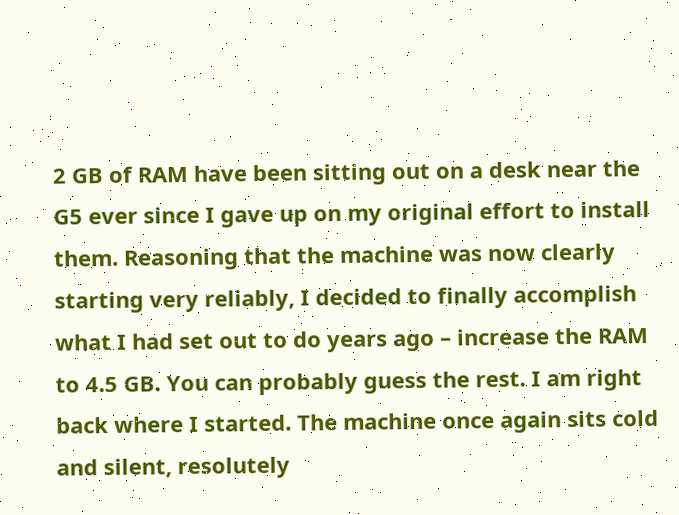2 GB of RAM have been sitting out on a desk near the G5 ever since I gave up on my original effort to install them. Reasoning that the machine was now clearly starting very reliably, I decided to finally accomplish what I had set out to do years ago – increase the RAM to 4.5 GB. You can probably guess the rest. I am right back where I started. The machine once again sits cold and silent, resolutely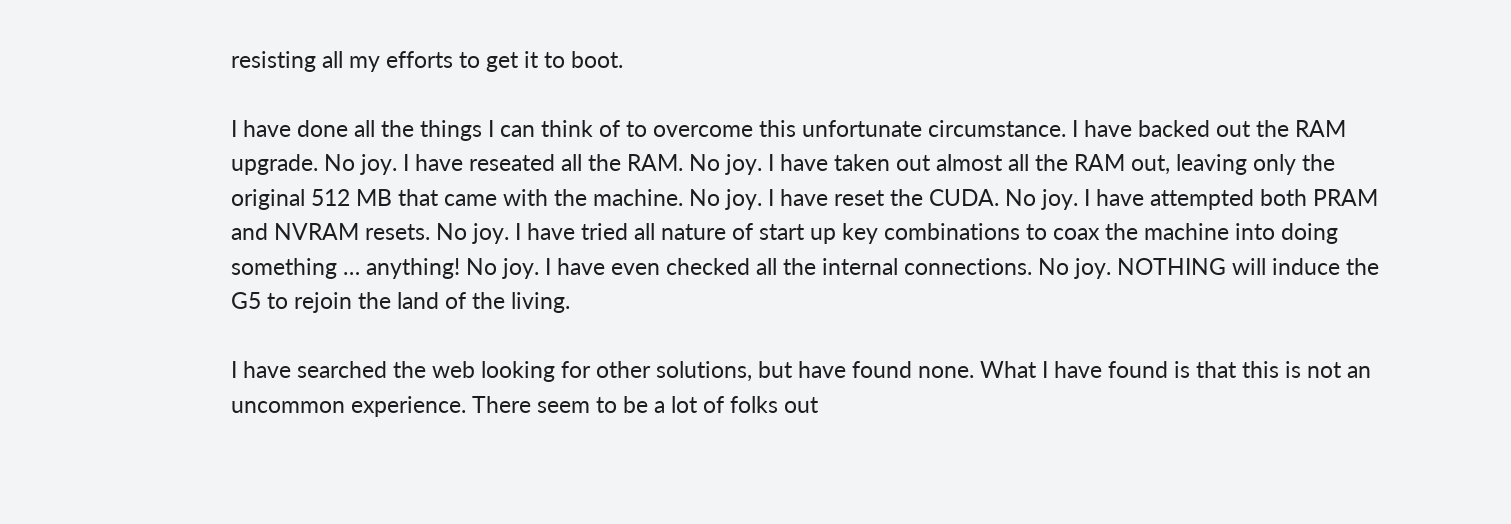resisting all my efforts to get it to boot.

I have done all the things I can think of to overcome this unfortunate circumstance. I have backed out the RAM upgrade. No joy. I have reseated all the RAM. No joy. I have taken out almost all the RAM out, leaving only the original 512 MB that came with the machine. No joy. I have reset the CUDA. No joy. I have attempted both PRAM and NVRAM resets. No joy. I have tried all nature of start up key combinations to coax the machine into doing something … anything! No joy. I have even checked all the internal connections. No joy. NOTHING will induce the G5 to rejoin the land of the living.

I have searched the web looking for other solutions, but have found none. What I have found is that this is not an uncommon experience. There seem to be a lot of folks out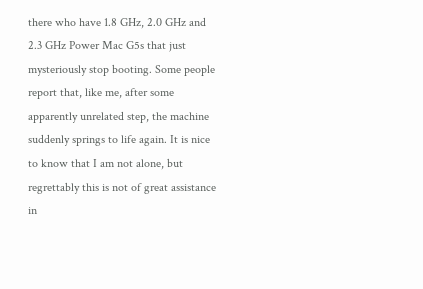there who have 1.8 GHz, 2.0 GHz and 2.3 GHz Power Mac G5s that just mysteriously stop booting. Some people report that, like me, after some apparently unrelated step, the machine suddenly springs to life again. It is nice to know that I am not alone, but regrettably this is not of great assistance in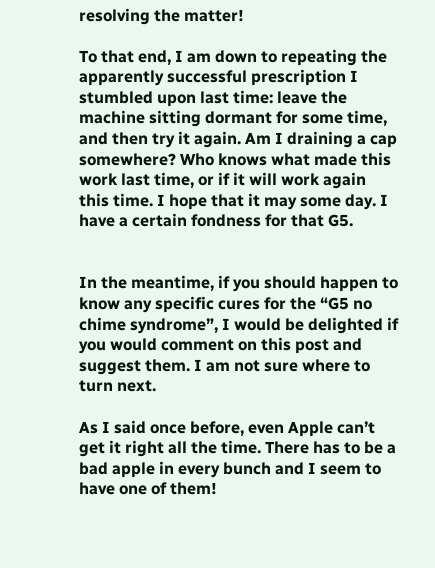resolving the matter!

To that end, I am down to repeating the apparently successful prescription I stumbled upon last time: leave the machine sitting dormant for some time, and then try it again. Am I draining a cap somewhere? Who knows what made this work last time, or if it will work again this time. I hope that it may some day. I have a certain fondness for that G5.


In the meantime, if you should happen to know any specific cures for the “G5 no chime syndrome”, I would be delighted if you would comment on this post and suggest them. I am not sure where to turn next.

As I said once before, even Apple can’t get it right all the time. There has to be a bad apple in every bunch and I seem to have one of them!